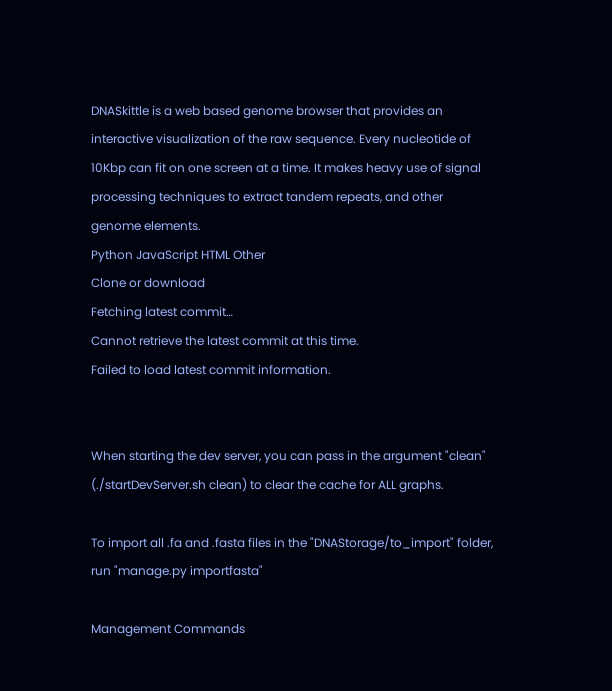DNASkittle is a web based genome browser that provides an interactive visualization of the raw sequence. Every nucleotide of 10Kbp can fit on one screen at a time. It makes heavy use of signal processing techniques to extract tandem repeats, and other genome elements.
Python JavaScript HTML Other
Clone or download
Fetching latest commit…
Cannot retrieve the latest commit at this time.
Failed to load latest commit information.


When starting the dev server, you can pass in the argument "clean" (./startDevServer.sh clean) to clear the cache for ALL graphs.

To import all .fa and .fasta files in the "DNAStorage/to_import" folder, run "manage.py importfasta"

Management Commands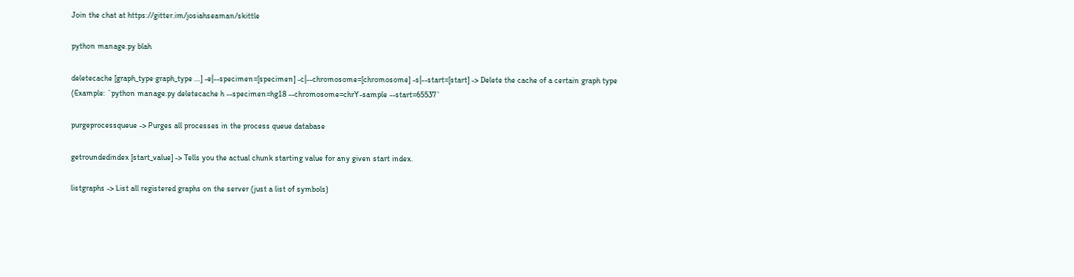Join the chat at https://gitter.im/josiahseaman/skittle

python manage.py blah

deletecache [graph_type graph_type ...] -e|--specimen=[specimen] -c|--chromosome=[chromosome] -s|--start=[start] -> Delete the cache of a certain graph type (Example: `python manage.py deletecache h --specimen=hg18 --chromosome=chrY-sample --start=65537`

purgeprocessqueue -> Purges all processes in the process queue database

getroundedindex [start_value] -> Tells you the actual chunk starting value for any given start index.

listgraphs -> List all registered graphs on the server (just a list of symbols)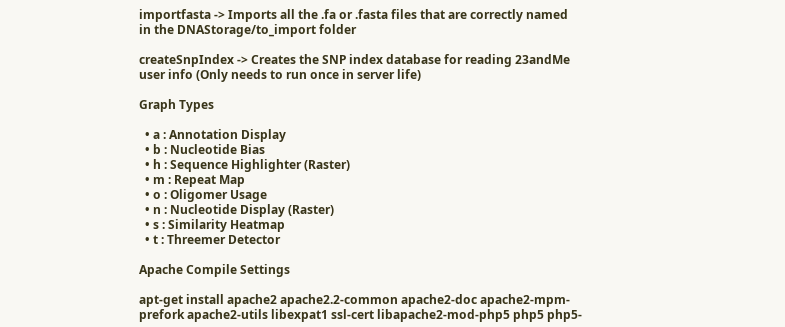importfasta -> Imports all the .fa or .fasta files that are correctly named in the DNAStorage/to_import folder

createSnpIndex -> Creates the SNP index database for reading 23andMe user info (Only needs to run once in server life)

Graph Types

  • a : Annotation Display
  • b : Nucleotide Bias
  • h : Sequence Highlighter (Raster)
  • m : Repeat Map
  • o : Oligomer Usage
  • n : Nucleotide Display (Raster)
  • s : Similarity Heatmap
  • t : Threemer Detector

Apache Compile Settings

apt-get install apache2 apache2.2-common apache2-doc apache2-mpm-prefork apache2-utils libexpat1 ssl-cert libapache2-mod-php5 php5 php5-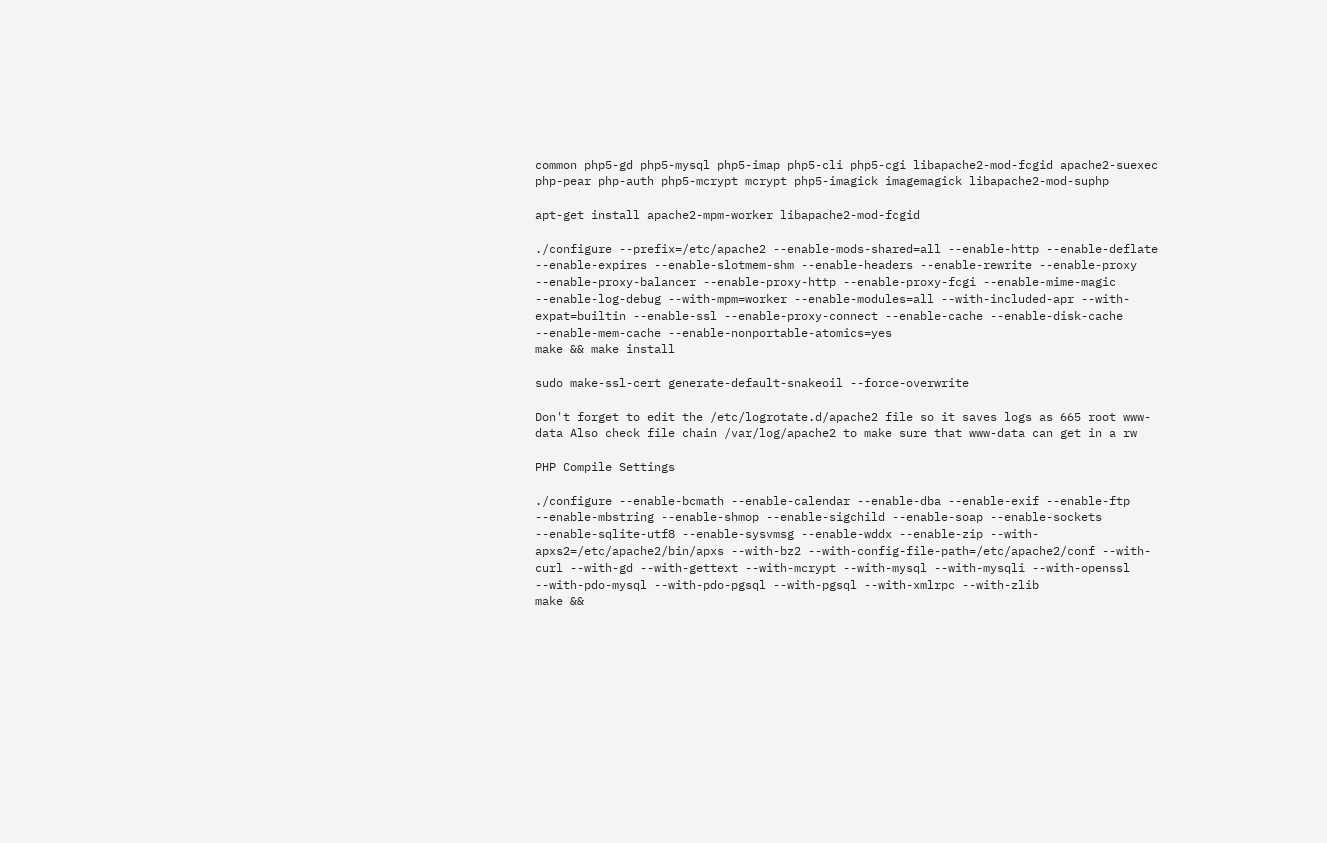common php5-gd php5-mysql php5-imap php5-cli php5-cgi libapache2-mod-fcgid apache2-suexec php-pear php-auth php5-mcrypt mcrypt php5-imagick imagemagick libapache2-mod-suphp

apt-get install apache2-mpm-worker libapache2-mod-fcgid

./configure --prefix=/etc/apache2 --enable-mods-shared=all --enable-http --enable-deflate --enable-expires --enable-slotmem-shm --enable-headers --enable-rewrite --enable-proxy --enable-proxy-balancer --enable-proxy-http --enable-proxy-fcgi --enable-mime-magic --enable-log-debug --with-mpm=worker --enable-modules=all --with-included-apr --with-expat=builtin --enable-ssl --enable-proxy-connect --enable-cache --enable-disk-cache --enable-mem-cache --enable-nonportable-atomics=yes
make && make install

sudo make-ssl-cert generate-default-snakeoil --force-overwrite

Don't forget to edit the /etc/logrotate.d/apache2 file so it saves logs as 665 root www-data Also check file chain /var/log/apache2 to make sure that www-data can get in a rw

PHP Compile Settings

./configure --enable-bcmath --enable-calendar --enable-dba --enable-exif --enable-ftp --enable-mbstring --enable-shmop --enable-sigchild --enable-soap --enable-sockets --enable-sqlite-utf8 --enable-sysvmsg --enable-wddx --enable-zip --with-apxs2=/etc/apache2/bin/apxs --with-bz2 --with-config-file-path=/etc/apache2/conf --with-curl --with-gd --with-gettext --with-mcrypt --with-mysql --with-mysqli --with-openssl --with-pdo-mysql --with-pdo-pgsql --with-pgsql --with-xmlrpc --with-zlib
make &&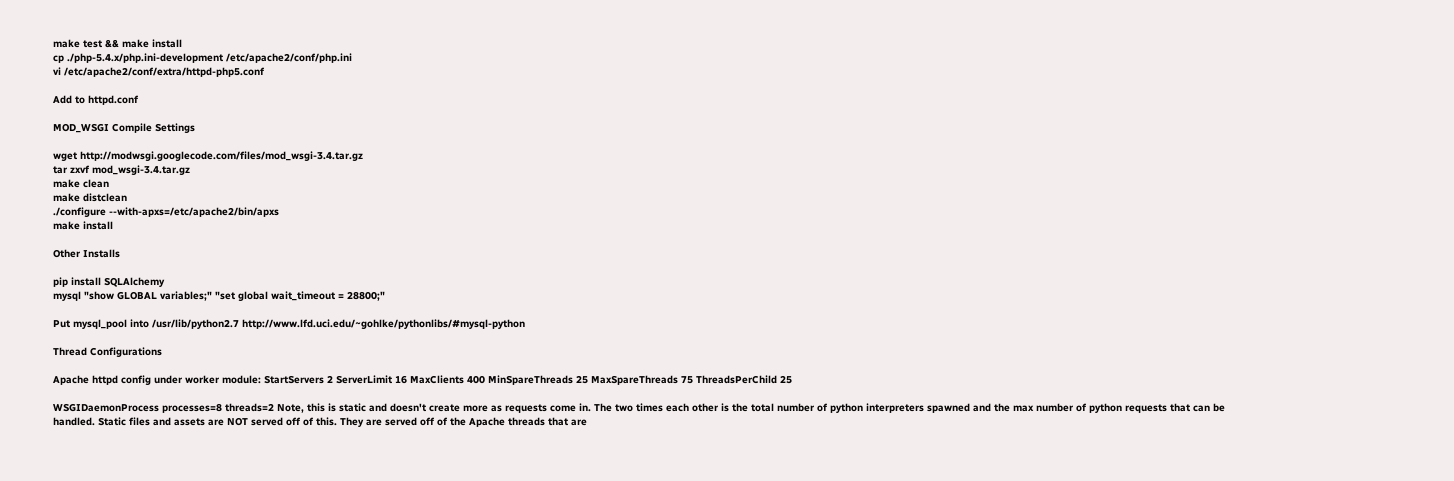make test && make install
cp ./php-5.4.x/php.ini-development /etc/apache2/conf/php.ini
vi /etc/apache2/conf/extra/httpd-php5.conf

Add to httpd.conf

MOD_WSGI Compile Settings

wget http://modwsgi.googlecode.com/files/mod_wsgi-3.4.tar.gz
tar zxvf mod_wsgi-3.4.tar.gz
make clean
make distclean
./configure --with-apxs=/etc/apache2/bin/apxs
make install

Other Installs

pip install SQLAlchemy
mysql "show GLOBAL variables;" "set global wait_timeout = 28800;"

Put mysql_pool into /usr/lib/python2.7 http://www.lfd.uci.edu/~gohlke/pythonlibs/#mysql-python

Thread Configurations

Apache httpd config under worker module: StartServers 2 ServerLimit 16 MaxClients 400 MinSpareThreads 25 MaxSpareThreads 75 ThreadsPerChild 25

WSGIDaemonProcess processes=8 threads=2 Note, this is static and doesn't create more as requests come in. The two times each other is the total number of python interpreters spawned and the max number of python requests that can be handled. Static files and assets are NOT served off of this. They are served off of the Apache threads that are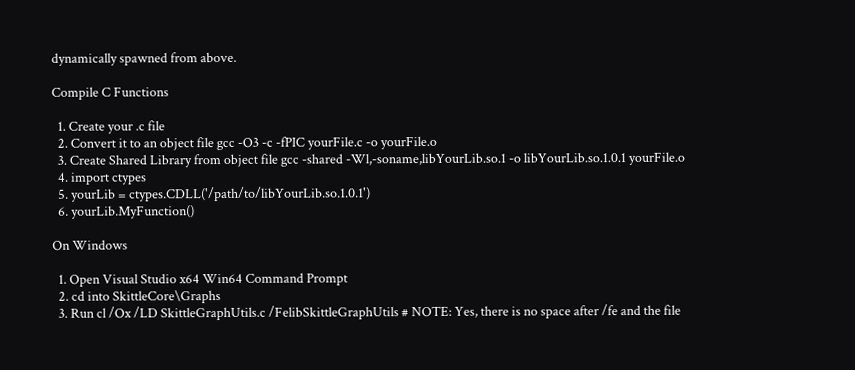dynamically spawned from above.

Compile C Functions

  1. Create your .c file
  2. Convert it to an object file gcc -O3 -c -fPIC yourFile.c -o yourFile.o
  3. Create Shared Library from object file gcc -shared -Wl,-soname,libYourLib.so.1 -o libYourLib.so.1.0.1 yourFile.o
  4. import ctypes
  5. yourLib = ctypes.CDLL('/path/to/libYourLib.so.1.0.1')
  6. yourLib.MyFunction()

On Windows

  1. Open Visual Studio x64 Win64 Command Prompt
  2. cd into SkittleCore\Graphs
  3. Run cl /Ox /LD SkittleGraphUtils.c /FelibSkittleGraphUtils # NOTE: Yes, there is no space after /fe and the file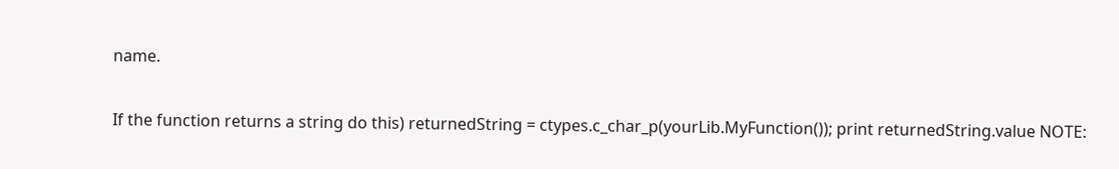name.

If the function returns a string do this) returnedString = ctypes.c_char_p(yourLib.MyFunction()); print returnedString.value NOTE: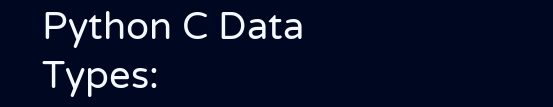Python C Data Types: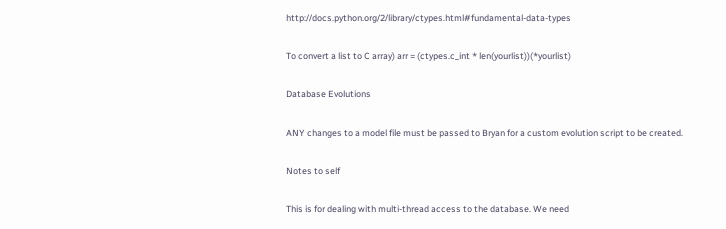http://docs.python.org/2/library/ctypes.html#fundamental-data-types

To convert a list to C array) arr = (ctypes.c_int * len(yourlist))(*yourlist)

Database Evolutions

ANY changes to a model file must be passed to Bryan for a custom evolution script to be created.

Notes to self

This is for dealing with multi-thread access to the database. We need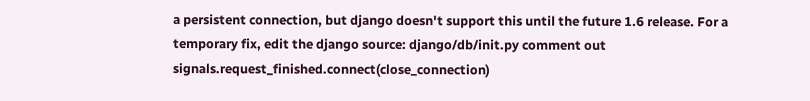a persistent connection, but django doesn't support this until the future 1.6 release. For a temporary fix, edit the django source: django/db/init.py comment out signals.request_finished.connect(close_connection)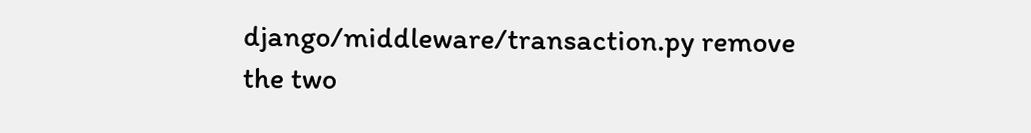django/middleware/transaction.py remove the two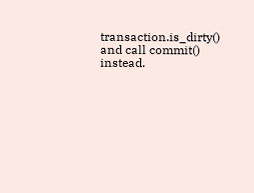transaction.is_dirty() and call commit() instead.